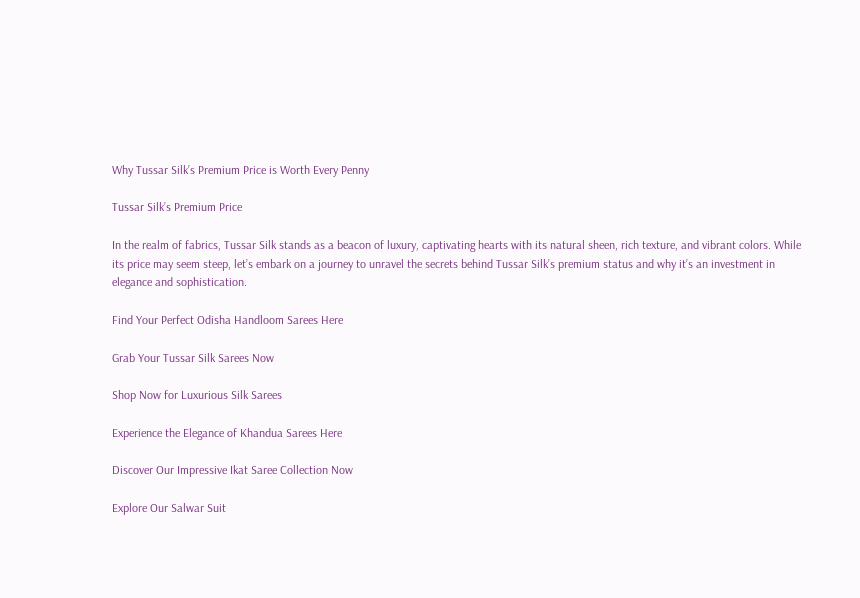Why Tussar Silk’s Premium Price is Worth Every Penny

Tussar Silk’s Premium Price

In the realm of fabrics, Tussar Silk stands as a beacon of luxury, captivating hearts with its natural sheen, rich texture, and vibrant colors. While its price may seem steep, let’s embark on a journey to unravel the secrets behind Tussar Silk’s premium status and why it’s an investment in elegance and sophistication.

Find Your Perfect Odisha Handloom Sarees Here

Grab Your Tussar Silk Sarees Now

Shop Now for Luxurious Silk Sarees

Experience the Elegance of Khandua Sarees Here

Discover Our Impressive Ikat Saree Collection Now

Explore Our Salwar Suit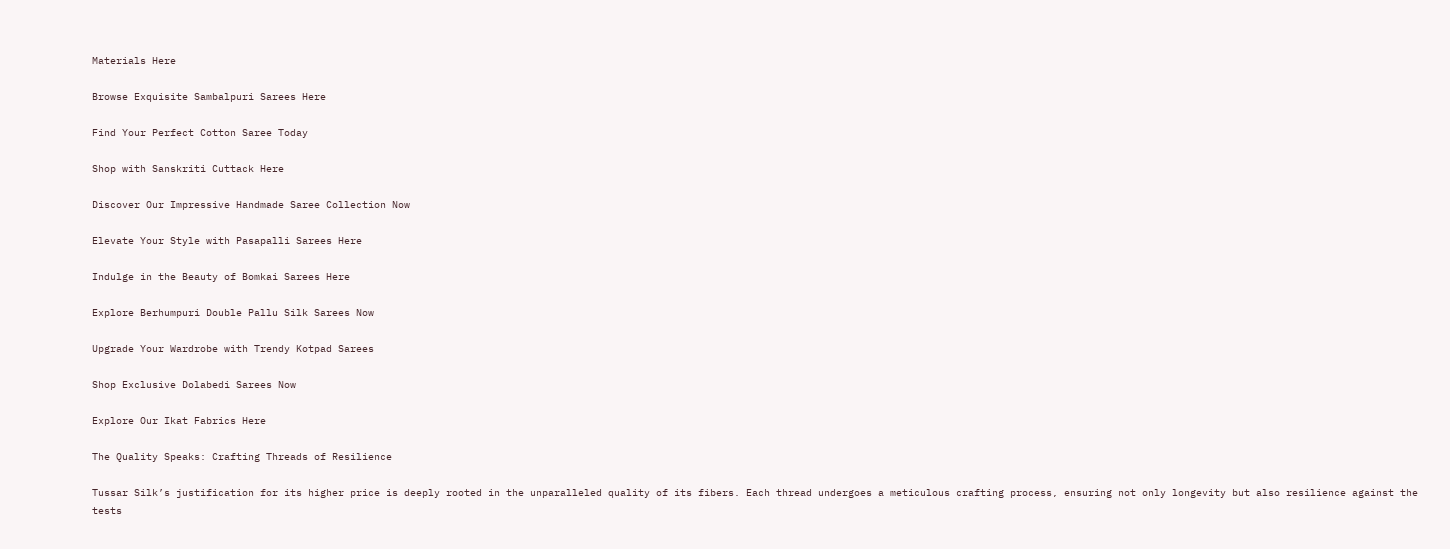Materials Here

Browse Exquisite Sambalpuri Sarees Here

Find Your Perfect Cotton Saree Today

Shop with Sanskriti Cuttack Here

Discover Our Impressive Handmade Saree Collection Now

Elevate Your Style with Pasapalli Sarees Here

Indulge in the Beauty of Bomkai Sarees Here

Explore Berhumpuri Double Pallu Silk Sarees Now

Upgrade Your Wardrobe with Trendy Kotpad Sarees

Shop Exclusive Dolabedi Sarees Now

Explore Our Ikat Fabrics Here

The Quality Speaks: Crafting Threads of Resilience

Tussar Silk’s justification for its higher price is deeply rooted in the unparalleled quality of its fibers. Each thread undergoes a meticulous crafting process, ensuring not only longevity but also resilience against the tests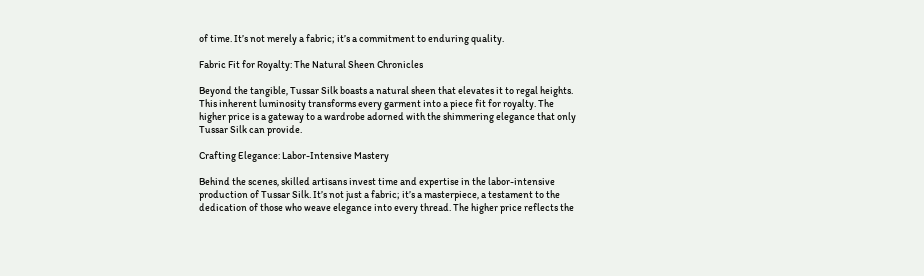of time. It’s not merely a fabric; it’s a commitment to enduring quality.

Fabric Fit for Royalty: The Natural Sheen Chronicles

Beyond the tangible, Tussar Silk boasts a natural sheen that elevates it to regal heights. This inherent luminosity transforms every garment into a piece fit for royalty. The higher price is a gateway to a wardrobe adorned with the shimmering elegance that only Tussar Silk can provide.

Crafting Elegance: Labor-Intensive Mastery

Behind the scenes, skilled artisans invest time and expertise in the labor-intensive production of Tussar Silk. It’s not just a fabric; it’s a masterpiece, a testament to the dedication of those who weave elegance into every thread. The higher price reflects the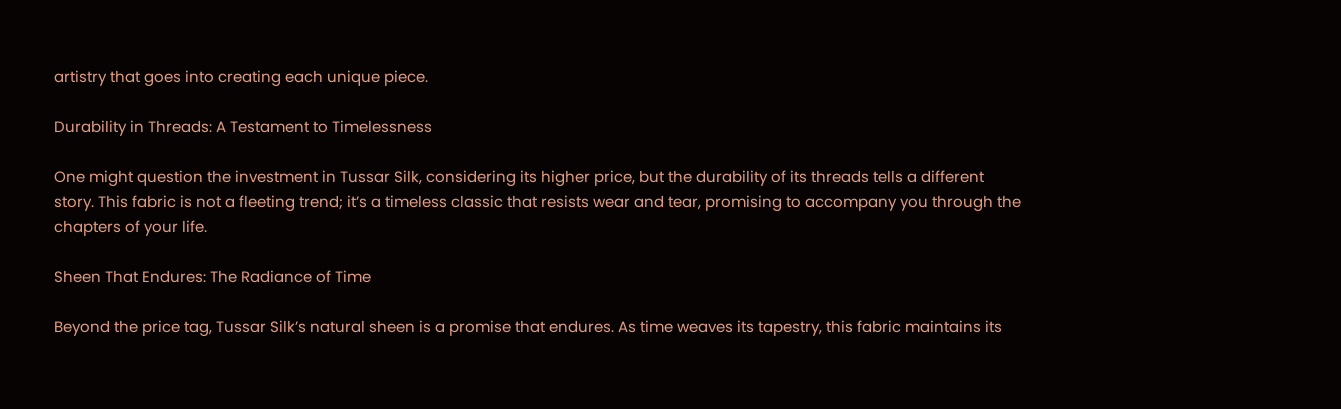artistry that goes into creating each unique piece.

Durability in Threads: A Testament to Timelessness

One might question the investment in Tussar Silk, considering its higher price, but the durability of its threads tells a different story. This fabric is not a fleeting trend; it’s a timeless classic that resists wear and tear, promising to accompany you through the chapters of your life.

Sheen That Endures: The Radiance of Time

Beyond the price tag, Tussar Silk’s natural sheen is a promise that endures. As time weaves its tapestry, this fabric maintains its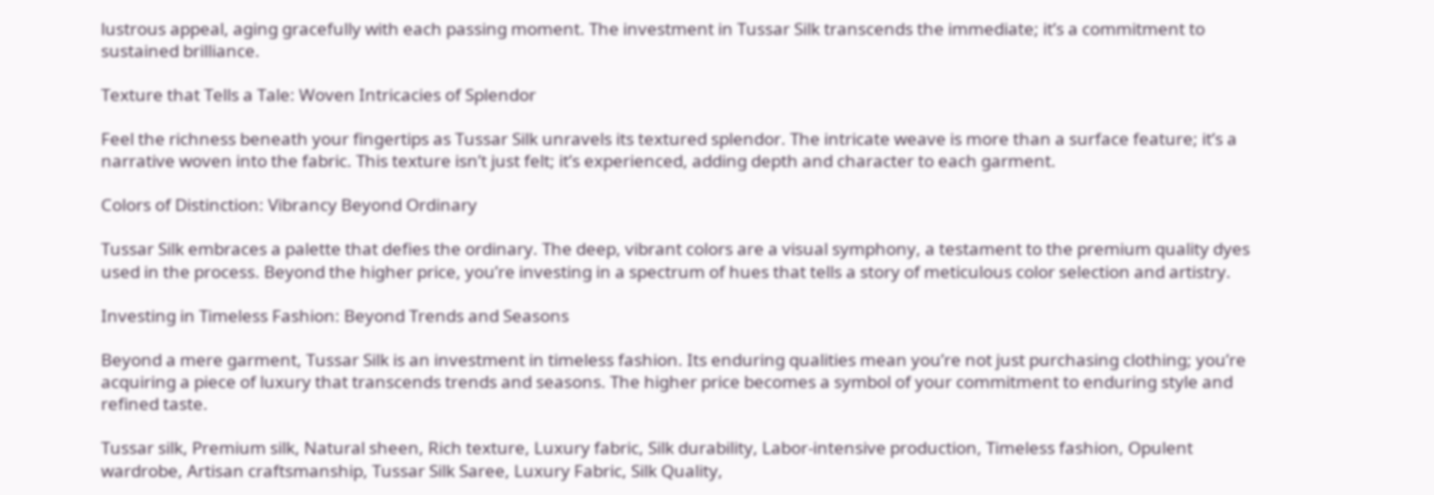lustrous appeal, aging gracefully with each passing moment. The investment in Tussar Silk transcends the immediate; it’s a commitment to sustained brilliance.

Texture that Tells a Tale: Woven Intricacies of Splendor

Feel the richness beneath your fingertips as Tussar Silk unravels its textured splendor. The intricate weave is more than a surface feature; it’s a narrative woven into the fabric. This texture isn’t just felt; it’s experienced, adding depth and character to each garment.

Colors of Distinction: Vibrancy Beyond Ordinary

Tussar Silk embraces a palette that defies the ordinary. The deep, vibrant colors are a visual symphony, a testament to the premium quality dyes used in the process. Beyond the higher price, you’re investing in a spectrum of hues that tells a story of meticulous color selection and artistry.

Investing in Timeless Fashion: Beyond Trends and Seasons

Beyond a mere garment, Tussar Silk is an investment in timeless fashion. Its enduring qualities mean you’re not just purchasing clothing; you’re acquiring a piece of luxury that transcends trends and seasons. The higher price becomes a symbol of your commitment to enduring style and refined taste.

Tussar silk, Premium silk, Natural sheen, Rich texture, Luxury fabric, Silk durability, Labor-intensive production, Timeless fashion, Opulent wardrobe, Artisan craftsmanship, Tussar Silk Saree, Luxury Fabric, Silk Quality,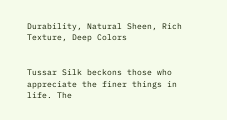Durability, Natural Sheen, Rich Texture, Deep Colors


Tussar Silk beckons those who appreciate the finer things in life. The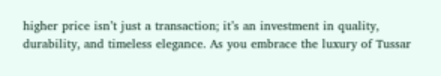higher price isn’t just a transaction; it’s an investment in quality, durability, and timeless elegance. As you embrace the luxury of Tussar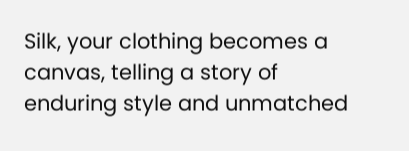Silk, your clothing becomes a canvas, telling a story of enduring style and unmatched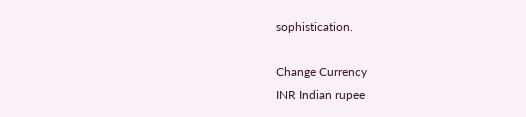sophistication.

Change Currency
INR Indian rupee